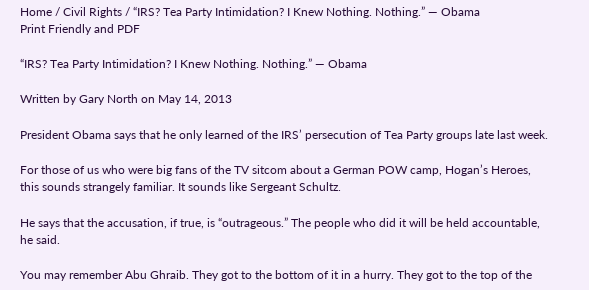Home / Civil Rights / “IRS? Tea Party Intimidation? I Knew Nothing. Nothing.” — Obama
Print Friendly and PDF

“IRS? Tea Party Intimidation? I Knew Nothing. Nothing.” — Obama

Written by Gary North on May 14, 2013

President Obama says that he only learned of the IRS’ persecution of Tea Party groups late last week.

For those of us who were big fans of the TV sitcom about a German POW camp, Hogan’s Heroes, this sounds strangely familiar. It sounds like Sergeant Schultz.

He says that the accusation, if true, is “outrageous.” The people who did it will be held accountable, he said.

You may remember Abu Ghraib. They got to the bottom of it in a hurry. They got to the top of the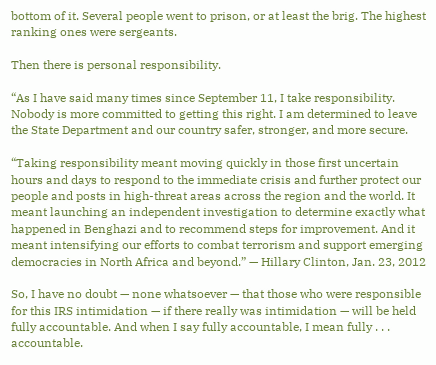bottom of it. Several people went to prison, or at least the brig. The highest ranking ones were sergeants.

Then there is personal responsibility.

“As I have said many times since September 11, I take responsibility. Nobody is more committed to getting this right. I am determined to leave the State Department and our country safer, stronger, and more secure.

“Taking responsibility meant moving quickly in those first uncertain hours and days to respond to the immediate crisis and further protect our people and posts in high-threat areas across the region and the world. It meant launching an independent investigation to determine exactly what happened in Benghazi and to recommend steps for improvement. And it meant intensifying our efforts to combat terrorism and support emerging democracies in North Africa and beyond.” — Hillary Clinton, Jan. 23, 2012

So, I have no doubt — none whatsoever — that those who were responsible for this IRS intimidation — if there really was intimidation — will be held fully accountable. And when I say fully accountable, I mean fully . . . accountable.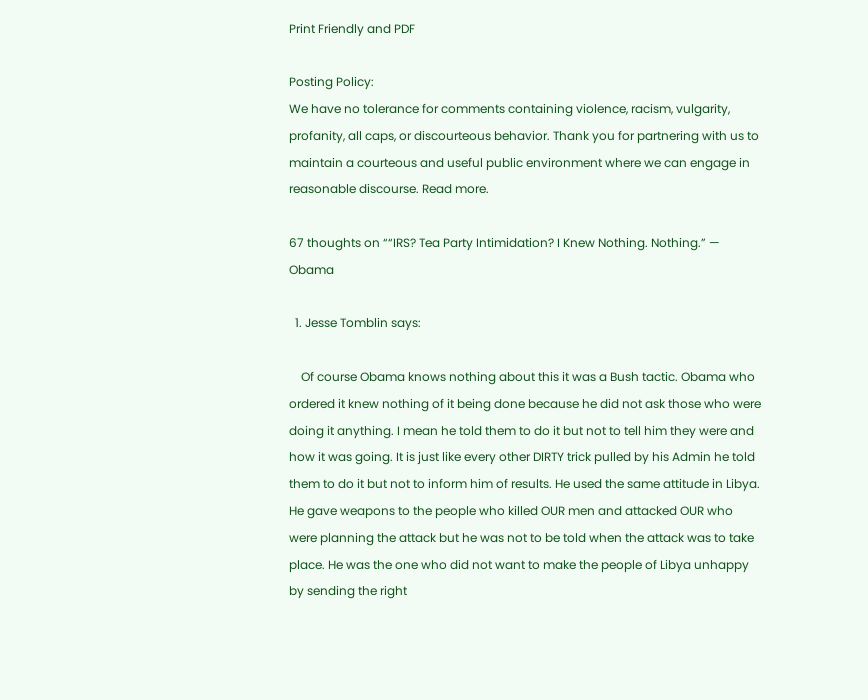Print Friendly and PDF

Posting Policy:
We have no tolerance for comments containing violence, racism, vulgarity, profanity, all caps, or discourteous behavior. Thank you for partnering with us to maintain a courteous and useful public environment where we can engage in reasonable discourse. Read more.

67 thoughts on ““IRS? Tea Party Intimidation? I Knew Nothing. Nothing.” — Obama

  1. Jesse Tomblin says:

    Of course Obama knows nothing about this it was a Bush tactic. Obama who ordered it knew nothing of it being done because he did not ask those who were doing it anything. I mean he told them to do it but not to tell him they were and how it was going. It is just like every other DIRTY trick pulled by his Admin he told them to do it but not to inform him of results. He used the same attitude in Libya. He gave weapons to the people who killed OUR men and attacked OUR who were planning the attack but he was not to be told when the attack was to take place. He was the one who did not want to make the people of Libya unhappy by sending the right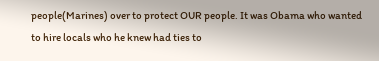people(Marines) over to protect OUR people. It was Obama who wanted to hire locals who he knew had ties to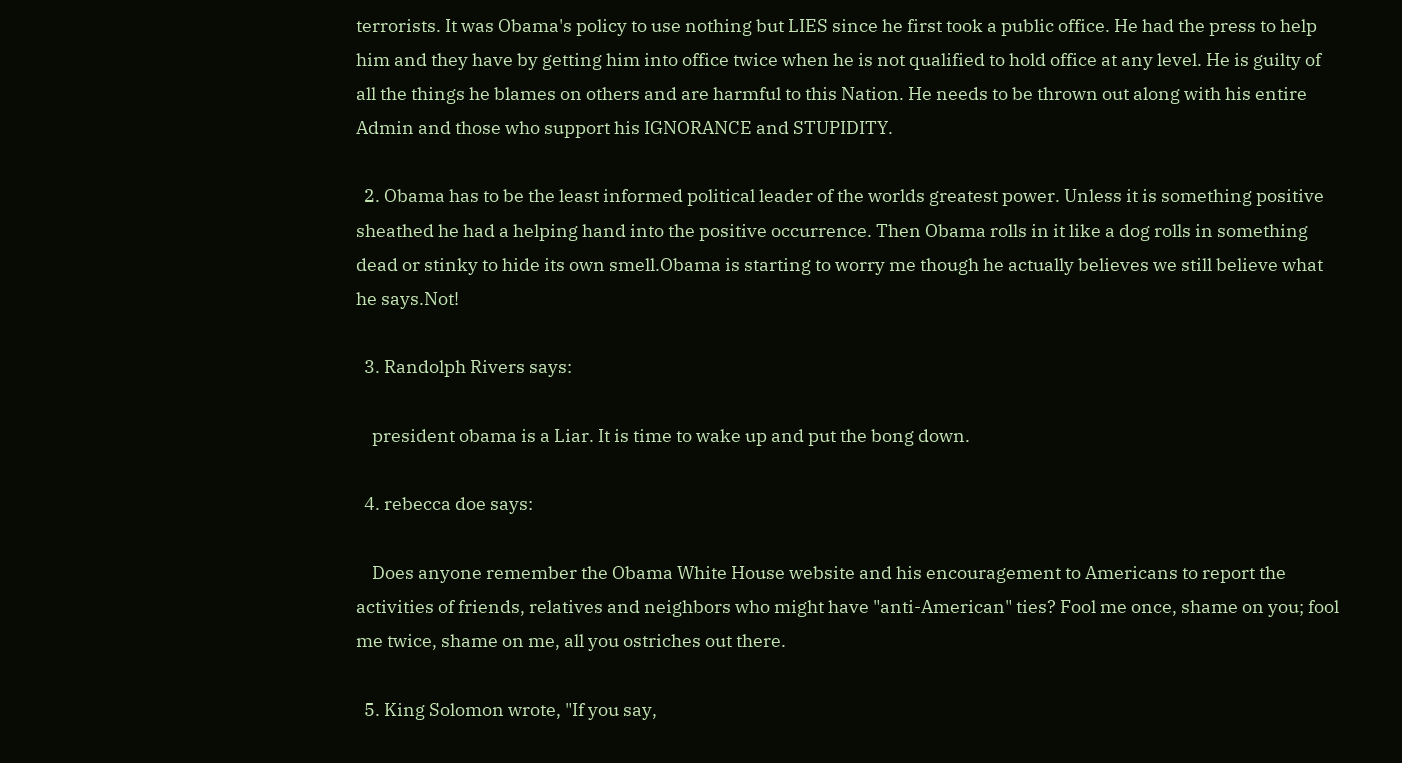terrorists. It was Obama's policy to use nothing but LIES since he first took a public office. He had the press to help him and they have by getting him into office twice when he is not qualified to hold office at any level. He is guilty of all the things he blames on others and are harmful to this Nation. He needs to be thrown out along with his entire Admin and those who support his IGNORANCE and STUPIDITY.

  2. Obama has to be the least informed political leader of the worlds greatest power. Unless it is something positive sheathed he had a helping hand into the positive occurrence. Then Obama rolls in it like a dog rolls in something dead or stinky to hide its own smell.Obama is starting to worry me though he actually believes we still believe what he says.Not!

  3. Randolph Rivers says:

    president obama is a Liar. It is time to wake up and put the bong down.

  4. rebecca doe says:

    Does anyone remember the Obama White House website and his encouragement to Americans to report the activities of friends, relatives and neighbors who might have "anti-American" ties? Fool me once, shame on you; fool me twice, shame on me, all you ostriches out there.

  5. King Solomon wrote, "If you say,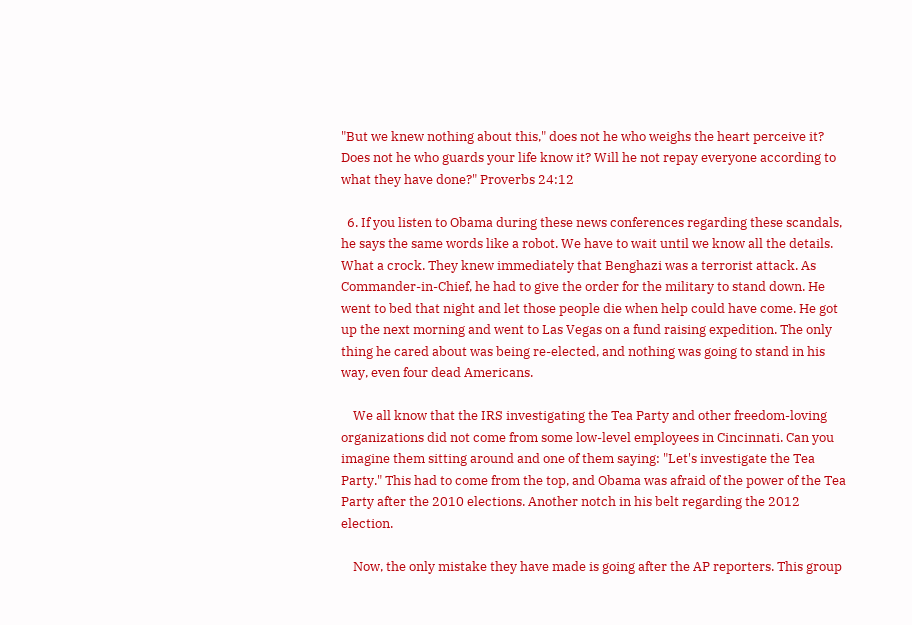"But we knew nothing about this," does not he who weighs the heart perceive it? Does not he who guards your life know it? Will he not repay everyone according to what they have done?" Proverbs 24:12

  6. If you listen to Obama during these news conferences regarding these scandals, he says the same words like a robot. We have to wait until we know all the details. What a crock. They knew immediately that Benghazi was a terrorist attack. As Commander-in-Chief, he had to give the order for the military to stand down. He went to bed that night and let those people die when help could have come. He got up the next morning and went to Las Vegas on a fund raising expedition. The only thing he cared about was being re-elected, and nothing was going to stand in his way, even four dead Americans.

    We all know that the IRS investigating the Tea Party and other freedom-loving organizations did not come from some low-level employees in Cincinnati. Can you imagine them sitting around and one of them saying: "Let's investigate the Tea Party." This had to come from the top, and Obama was afraid of the power of the Tea Party after the 2010 elections. Another notch in his belt regarding the 2012 election.

    Now, the only mistake they have made is going after the AP reporters. This group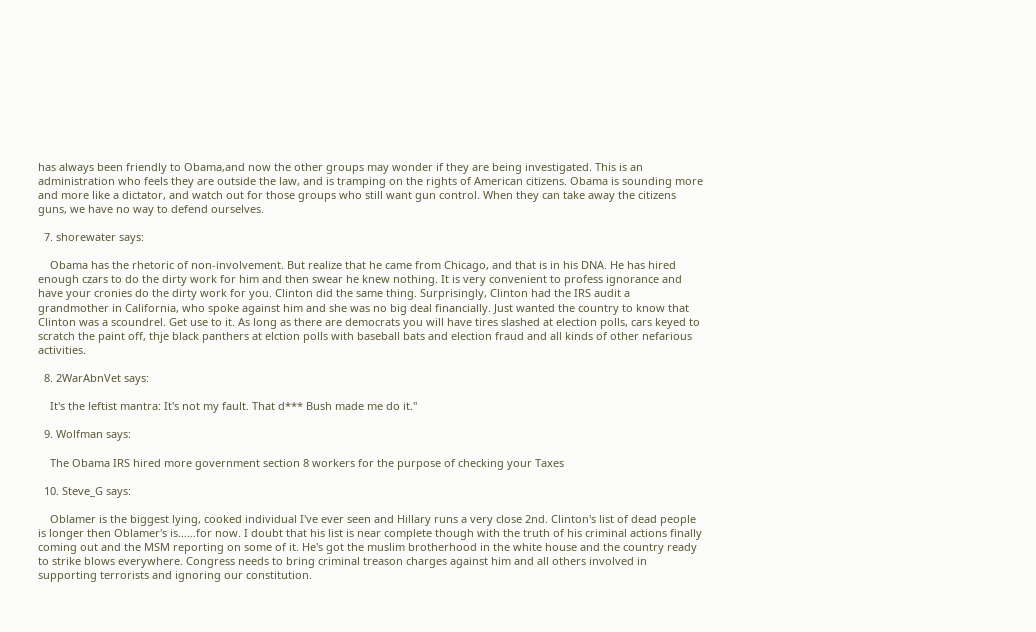has always been friendly to Obama,and now the other groups may wonder if they are being investigated. This is an administration who feels they are outside the law, and is tramping on the rights of American citizens. Obama is sounding more and more like a dictator, and watch out for those groups who still want gun control. When they can take away the citizens guns, we have no way to defend ourselves.

  7. shorewater says:

    Obama has the rhetoric of non-involvement. But realize that he came from Chicago, and that is in his DNA. He has hired enough czars to do the dirty work for him and then swear he knew nothing. It is very convenient to profess ignorance and have your cronies do the dirty work for you. Clinton did the same thing. Surprisingly, Clinton had the IRS audit a grandmother in California, who spoke against him and she was no big deal financially. Just wanted the country to know that Clinton was a scoundrel. Get use to it. As long as there are democrats you will have tires slashed at election polls, cars keyed to scratch the paint off, thje black panthers at elction polls with baseball bats and election fraud and all kinds of other nefarious activities.

  8. 2WarAbnVet says:

    It's the leftist mantra: It's not my fault. That d*** Bush made me do it."

  9. Wolfman says:

    The Obama IRS hired more government section 8 workers for the purpose of checking your Taxes

  10. Steve_G says:

    Oblamer is the biggest lying, cooked individual I've ever seen and Hillary runs a very close 2nd. Clinton's list of dead people is longer then Oblamer's is……for now. I doubt that his list is near complete though with the truth of his criminal actions finally coming out and the MSM reporting on some of it. He's got the muslim brotherhood in the white house and the country ready to strike blows everywhere. Congress needs to bring criminal treason charges against him and all others involved in supporting terrorists and ignoring our constitution.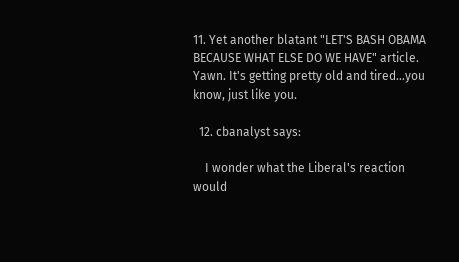11. Yet another blatant "LET'S BASH OBAMA BECAUSE WHAT ELSE DO WE HAVE" article. Yawn. It's getting pretty old and tired…you know, just like you.

  12. cbanalyst says:

    I wonder what the Liberal's reaction would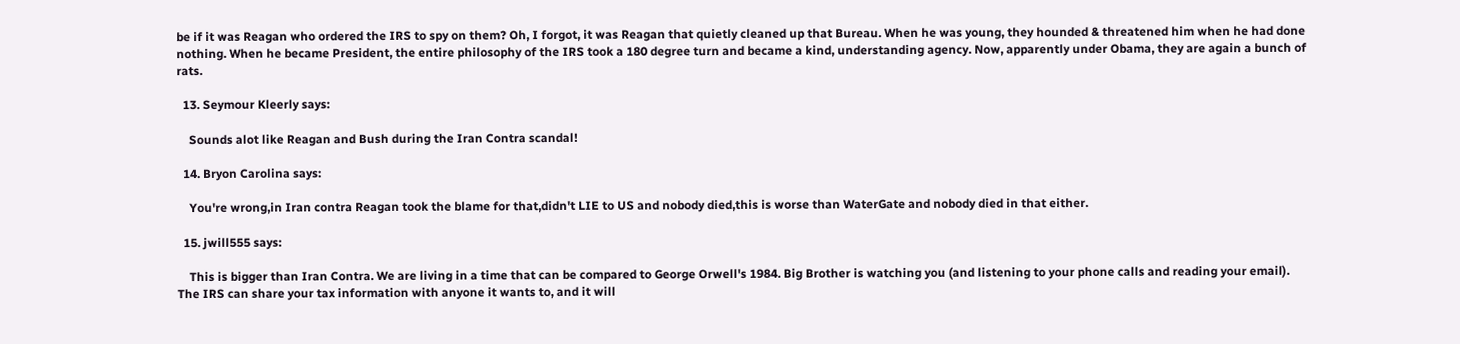be if it was Reagan who ordered the IRS to spy on them? Oh, I forgot, it was Reagan that quietly cleaned up that Bureau. When he was young, they hounded & threatened him when he had done nothing. When he became President, the entire philosophy of the IRS took a 180 degree turn and became a kind, understanding agency. Now, apparently under Obama, they are again a bunch of rats.

  13. Seymour Kleerly says:

    Sounds alot like Reagan and Bush during the Iran Contra scandal!

  14. Bryon Carolina says:

    You're wrong,in Iran contra Reagan took the blame for that,didn't LIE to US and nobody died,this is worse than WaterGate and nobody died in that either.

  15. jwill555 says:

    This is bigger than Iran Contra. We are living in a time that can be compared to George Orwell's 1984. Big Brother is watching you (and listening to your phone calls and reading your email). The IRS can share your tax information with anyone it wants to, and it will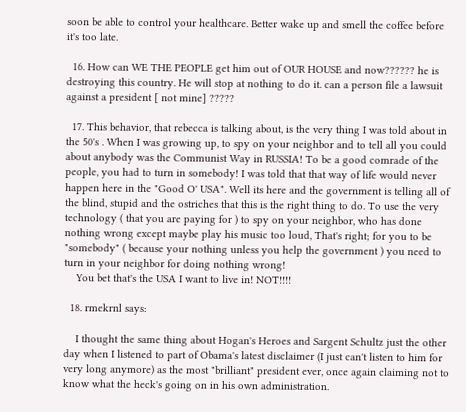soon be able to control your healthcare. Better wake up and smell the coffee before it's too late.

  16. How can WE THE PEOPLE get him out of OUR HOUSE and now?????? he is destroying this country. He will stop at nothing to do it. can a person file a lawsuit against a president [ not mine] ?????

  17. This behavior, that rebecca is talking about, is the very thing I was told about in the 50's . When I was growing up, to spy on your neighbor and to tell all you could about anybody was the Communist Way in RUSSIA! To be a good comrade of the people, you had to turn in somebody! I was told that that way of life would never happen here in the "Good O' USA". Well its here and the government is telling all of the blind, stupid and the ostriches that this is the right thing to do. To use the very technology ( that you are paying for ) to spy on your neighbor, who has done nothing wrong except maybe play his music too loud, That's right; for you to be "somebody" ( because your nothing unless you help the government ) you need to turn in your neighbor for doing nothing wrong!
    You bet that's the USA I want to live in! NOT!!!!

  18. rmekrnl says:

    I thought the same thing about Hogan's Heroes and Sargent Schultz just the other day when I listened to part of Obama's latest disclaimer (I just can't listen to him for very long anymore) as the most "brilliant" president ever, once again claiming not to know what the heck's going on in his own administration.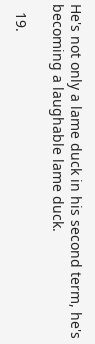He's not only a lame duck in his second term, he's becoming a laughable lame duck.

  19.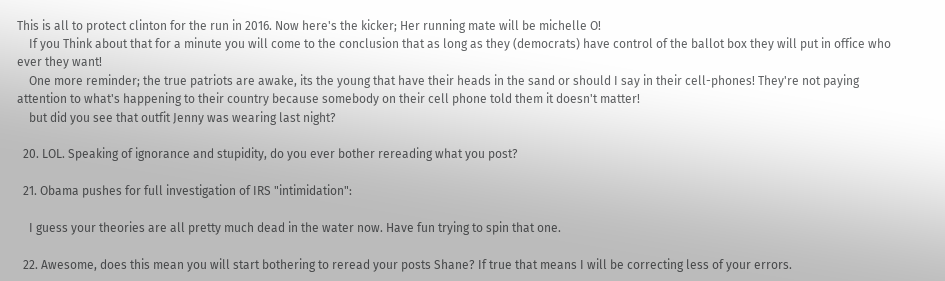This is all to protect clinton for the run in 2016. Now here's the kicker; Her running mate will be michelle O!
    If you Think about that for a minute you will come to the conclusion that as long as they (democrats) have control of the ballot box they will put in office who ever they want!
    One more reminder; the true patriots are awake, its the young that have their heads in the sand or should I say in their cell-phones! They're not paying attention to what's happening to their country because somebody on their cell phone told them it doesn't matter!
    but did you see that outfit Jenny was wearing last night?

  20. LOL. Speaking of ignorance and stupidity, do you ever bother rereading what you post?

  21. Obama pushes for full investigation of IRS "intimidation":

    I guess your theories are all pretty much dead in the water now. Have fun trying to spin that one.

  22. Awesome, does this mean you will start bothering to reread your posts Shane? If true that means I will be correcting less of your errors.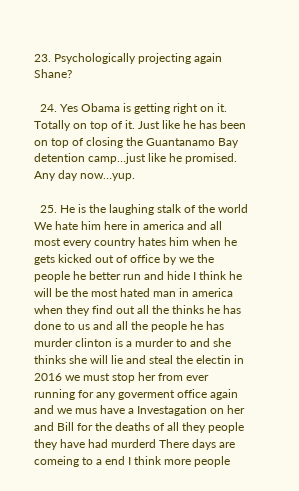23. Psychologically projecting again Shane?

  24. Yes Obama is getting right on it. Totally on top of it. Just like he has been on top of closing the Guantanamo Bay detention camp…just like he promised. Any day now…yup.

  25. He is the laughing stalk of the world We hate him here in america and all most every country hates him when he gets kicked out of office by we the people he better run and hide I think he will be the most hated man in america when they find out all the thinks he has done to us and all the people he has murder clinton is a murder to and she thinks she will lie and steal the electin in 2016 we must stop her from ever running for any goverment office again and we mus have a Investagation on her and Bill for the deaths of all they people they have had murderd There days are comeing to a end I think more people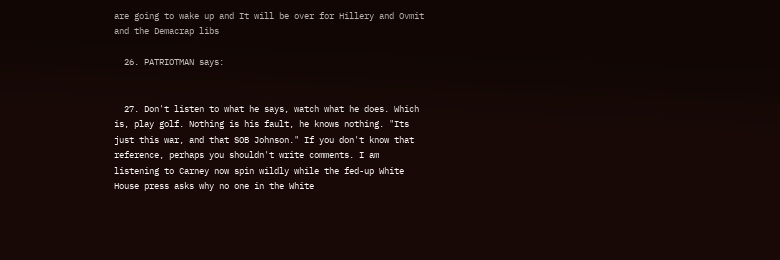are going to wake up and It will be over for Hillery and Ovmit and the Demacrap libs

  26. PATRIOTMAN says:


  27. Don't listen to what he says, watch what he does. Which is, play golf. Nothing is his fault, he knows nothing. "Its just this war, and that SOB Johnson." If you don't know that reference, perhaps you shouldn't write comments. I am listening to Carney now spin wildly while the fed-up White House press asks why no one in the White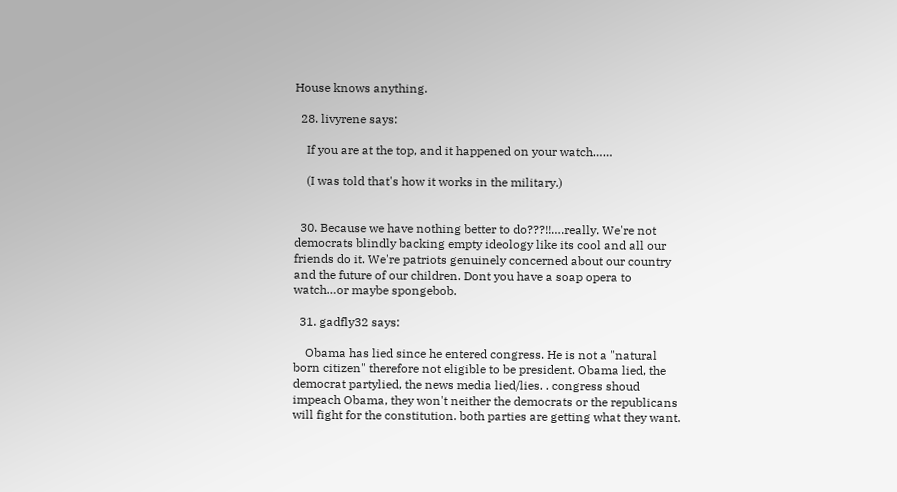House knows anything.

  28. livyrene says:

    If you are at the top, and it happened on your watch……

    (I was told that's how it works in the military.)


  30. Because we have nothing better to do???!!….really. We're not democrats blindly backing empty ideology like its cool and all our friends do it. We're patriots genuinely concerned about our country and the future of our children. Dont you have a soap opera to watch…or maybe spongebob.

  31. gadfly32 says:

    Obama has lied since he entered congress. He is not a "natural born citizen" therefore not eligible to be president. Obama lied, the democrat partylied, the news media lied/lies. . congress shoud impeach Obama, they won't neither the democrats or the republicans will fight for the constitution. both parties are getting what they want.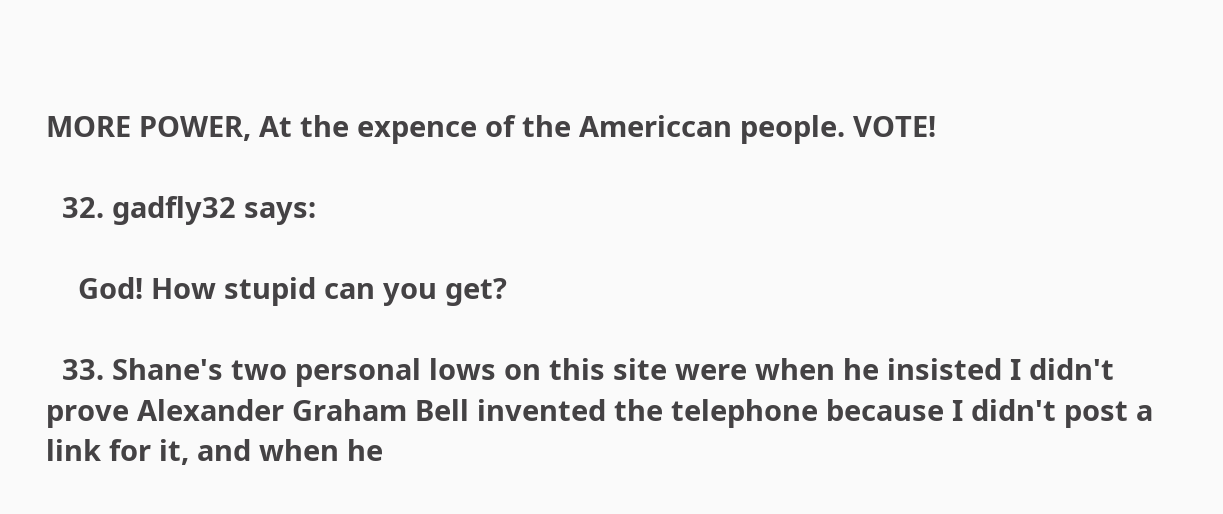MORE POWER, At the expence of the Americcan people. VOTE!

  32. gadfly32 says:

    God! How stupid can you get?

  33. Shane's two personal lows on this site were when he insisted I didn't prove Alexander Graham Bell invented the telephone because I didn't post a link for it, and when he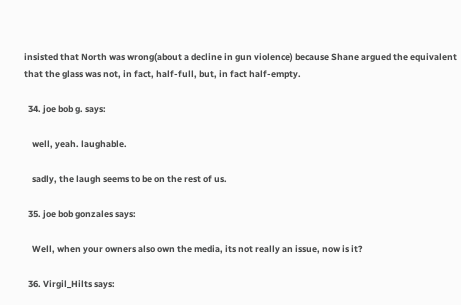insisted that North was wrong(about a decline in gun violence) because Shane argued the equivalent that the glass was not, in fact, half-full, but, in fact half-empty.

  34. joe bob g. says:

    well, yeah. laughable.

    sadly, the laugh seems to be on the rest of us.

  35. joe bob gonzales says:

    Well, when your owners also own the media, its not really an issue, now is it?

  36. Virgil_Hilts says: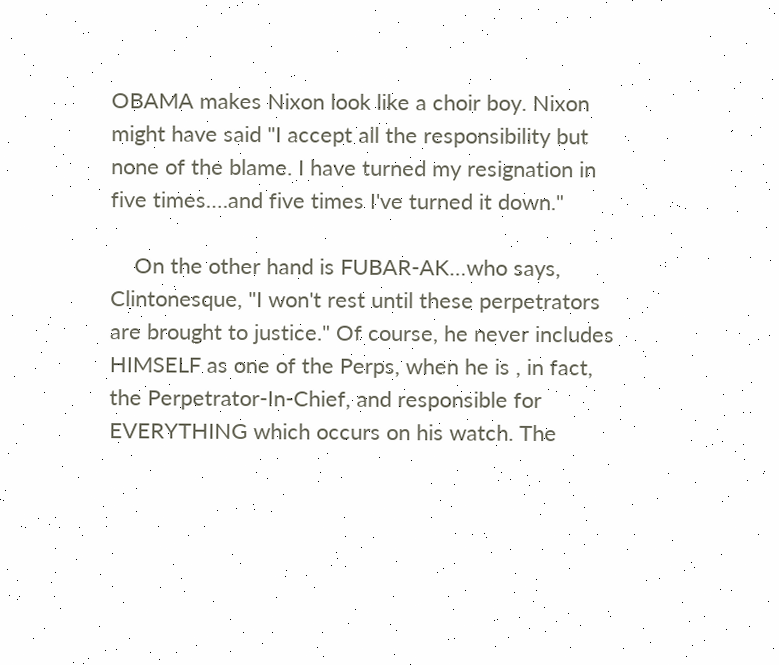OBAMA makes Nixon look like a choir boy. Nixon might have said "I accept all the responsibility but none of the blame. I have turned my resignation in five times….and five times I've turned it down."

    On the other hand is FUBAR-AK…who says, Clintonesque, "I won't rest until these perpetrators are brought to justice." Of course, he never includes HIMSELF as one of the Perps, when he is , in fact, the Perpetrator-In-Chief, and responsible for EVERYTHING which occurs on his watch. The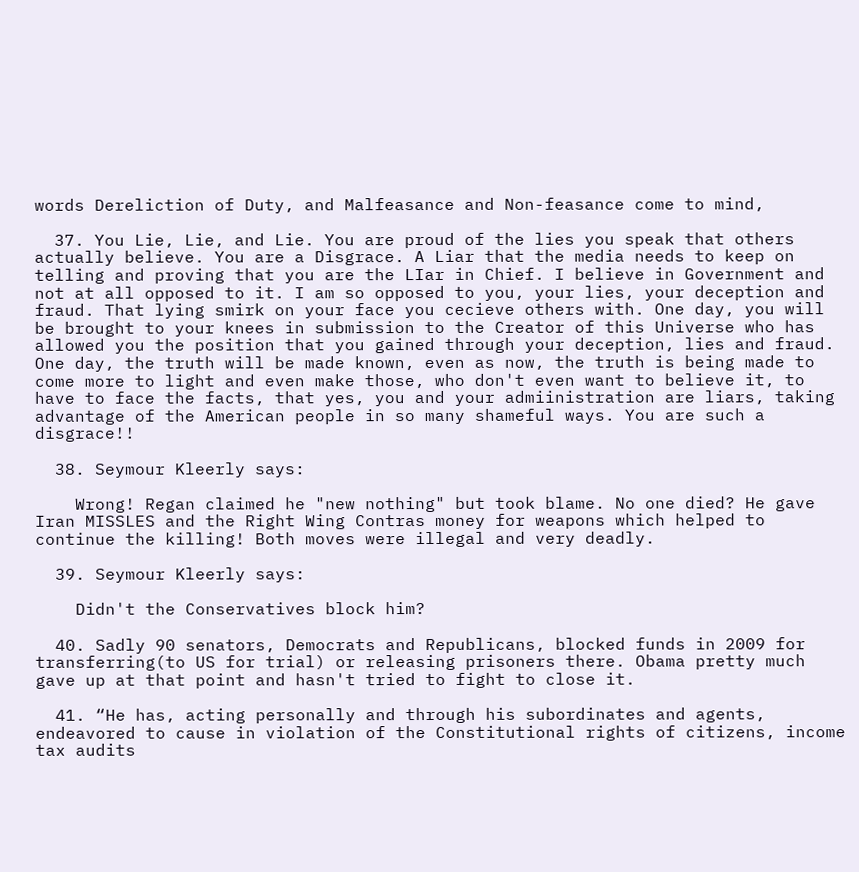words Dereliction of Duty, and Malfeasance and Non-feasance come to mind,

  37. You Lie, Lie, and Lie. You are proud of the lies you speak that others actually believe. You are a Disgrace. A Liar that the media needs to keep on telling and proving that you are the LIar in Chief. I believe in Government and not at all opposed to it. I am so opposed to you, your lies, your deception and fraud. That lying smirk on your face you cecieve others with. One day, you will be brought to your knees in submission to the Creator of this Universe who has allowed you the position that you gained through your deception, lies and fraud. One day, the truth will be made known, even as now, the truth is being made to come more to light and even make those, who don't even want to believe it, to have to face the facts, that yes, you and your admiinistration are liars, taking advantage of the American people in so many shameful ways. You are such a disgrace!!

  38. Seymour Kleerly says:

    Wrong! Regan claimed he "new nothing" but took blame. No one died? He gave Iran MISSLES and the Right Wing Contras money for weapons which helped to continue the killing! Both moves were illegal and very deadly.

  39. Seymour Kleerly says:

    Didn't the Conservatives block him?

  40. Sadly 90 senators, Democrats and Republicans, blocked funds in 2009 for transferring(to US for trial) or releasing prisoners there. Obama pretty much gave up at that point and hasn't tried to fight to close it.

  41. “He has, acting personally and through his subordinates and agents, endeavored to cause in violation of the Constitutional rights of citizens, income tax audits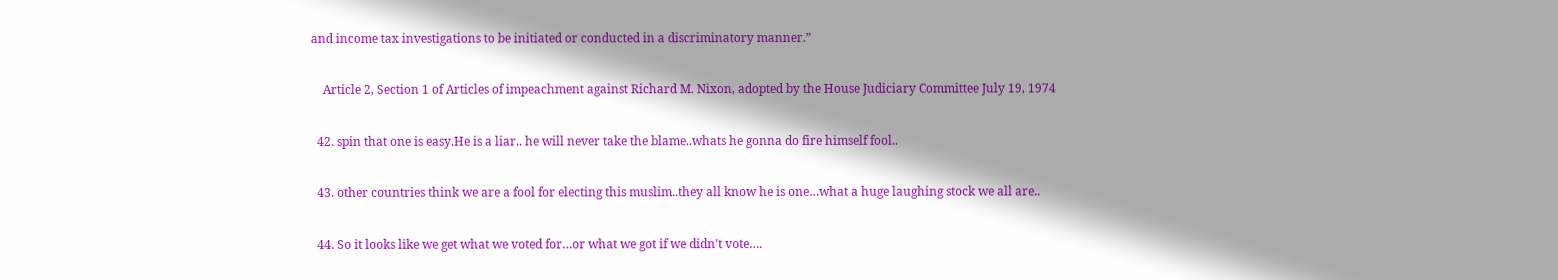and income tax investigations to be initiated or conducted in a discriminatory manner.”

    Article 2, Section 1 of Articles of impeachment against Richard M. Nixon, adopted by the House Judiciary Committee July 19, 1974

  42. spin that one is easy.He is a liar.. he will never take the blame..whats he gonna do fire himself fool..

  43. other countries think we are a fool for electing this muslim..they all know he is one…what a huge laughing stock we all are..

  44. So it looks like we get what we voted for…or what we got if we didn't vote….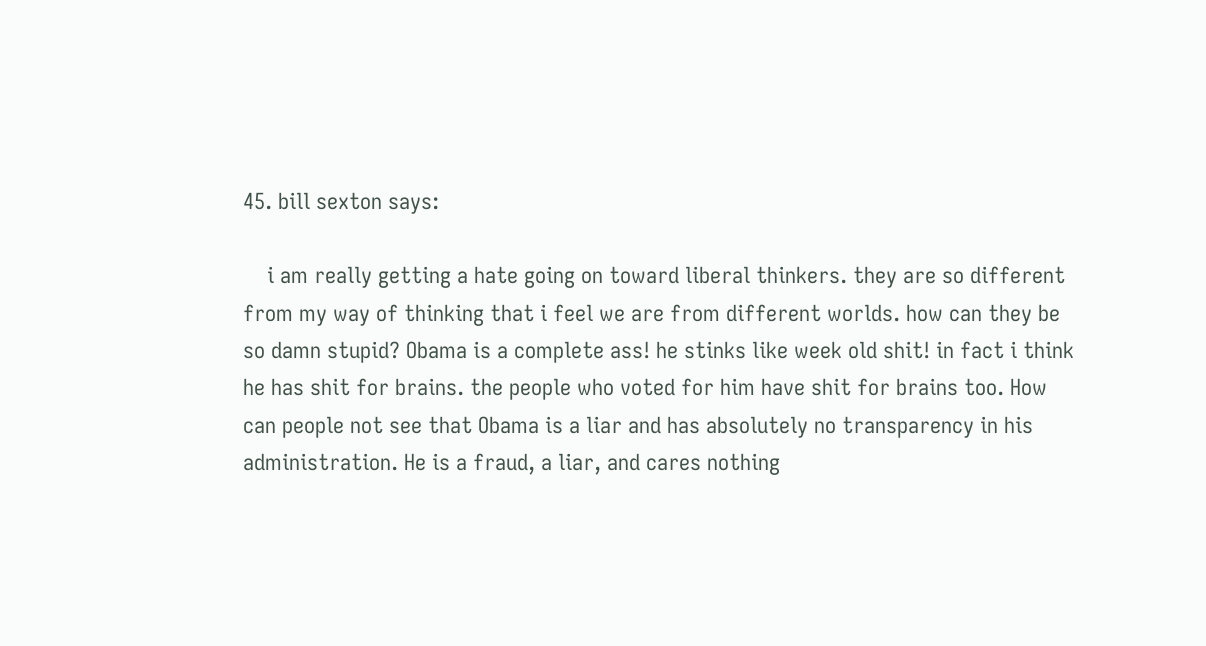45. bill sexton says:

    i am really getting a hate going on toward liberal thinkers. they are so different from my way of thinking that i feel we are from different worlds. how can they be so damn stupid? Obama is a complete ass! he stinks like week old shit! in fact i think he has shit for brains. the people who voted for him have shit for brains too. How can people not see that Obama is a liar and has absolutely no transparency in his administration. He is a fraud, a liar, and cares nothing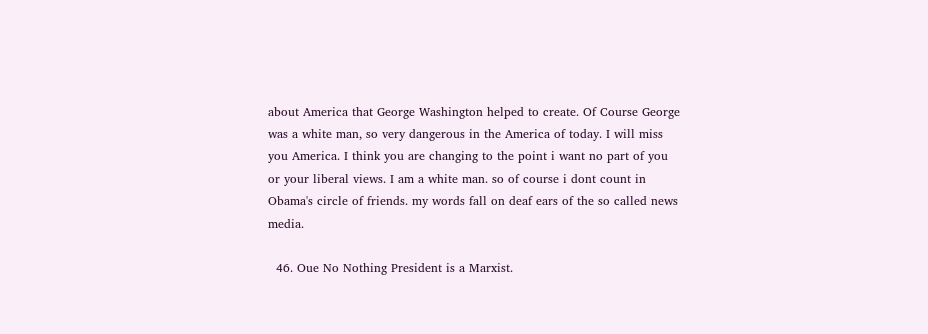about America that George Washington helped to create. Of Course George was a white man, so very dangerous in the America of today. I will miss you America. I think you are changing to the point i want no part of you or your liberal views. I am a white man. so of course i dont count in Obama's circle of friends. my words fall on deaf ears of the so called news media.

  46. Oue No Nothing President is a Marxist.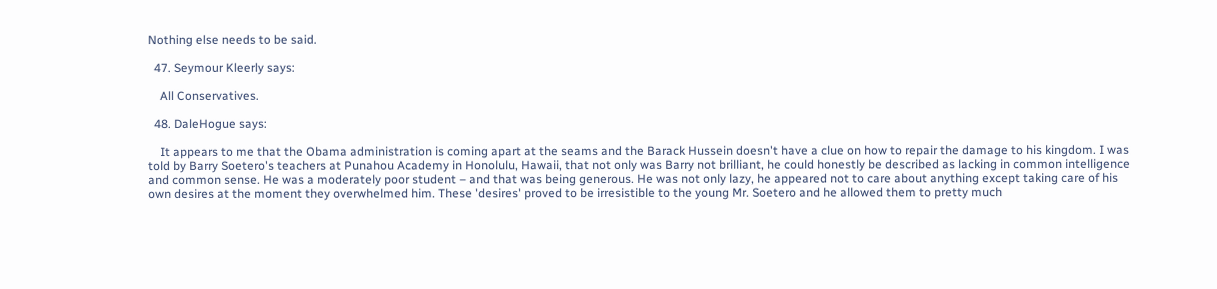Nothing else needs to be said.

  47. Seymour Kleerly says:

    All Conservatives.

  48. DaleHogue says:

    It appears to me that the Obama administration is coming apart at the seams and the Barack Hussein doesn't have a clue on how to repair the damage to his kingdom. I was told by Barry Soetero's teachers at Punahou Academy in Honolulu, Hawaii, that not only was Barry not brilliant, he could honestly be described as lacking in common intelligence and common sense. He was a moderately poor student – and that was being generous. He was not only lazy, he appeared not to care about anything except taking care of his own desires at the moment they overwhelmed him. These 'desires' proved to be irresistible to the young Mr. Soetero and he allowed them to pretty much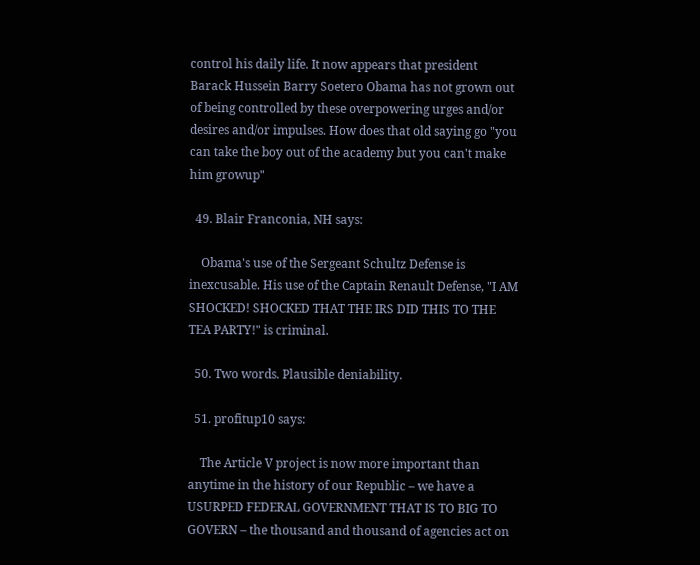control his daily life. It now appears that president Barack Hussein Barry Soetero Obama has not grown out of being controlled by these overpowering urges and/or desires and/or impulses. How does that old saying go "you can take the boy out of the academy but you can't make him growup"

  49. Blair Franconia, NH says:

    Obama's use of the Sergeant Schultz Defense is inexcusable. His use of the Captain Renault Defense, "I AM SHOCKED! SHOCKED THAT THE IRS DID THIS TO THE TEA PARTY!" is criminal.

  50. Two words. Plausible deniability.

  51. profitup10 says:

    The Article V project is now more important than anytime in the history of our Republic – we have a USURPED FEDERAL GOVERNMENT THAT IS TO BIG TO GOVERN – the thousand and thousand of agencies act on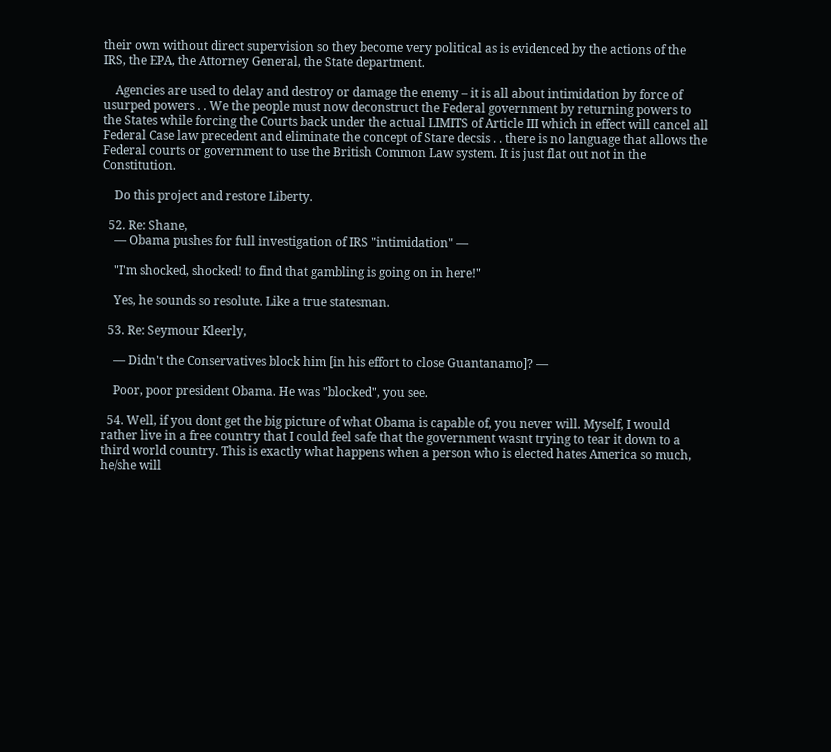their own without direct supervision so they become very political as is evidenced by the actions of the IRS, the EPA, the Attorney General, the State department.

    Agencies are used to delay and destroy or damage the enemy – it is all about intimidation by force of usurped powers . . We the people must now deconstruct the Federal government by returning powers to the States while forcing the Courts back under the actual LIMITS of Article III which in effect will cancel all Federal Case law precedent and eliminate the concept of Stare decsis . . there is no language that allows the Federal courts or government to use the British Common Law system. It is just flat out not in the Constitution.

    Do this project and restore Liberty.

  52. Re: Shane,
    — Obama pushes for full investigation of IRS "intimidation" —

    "I'm shocked, shocked! to find that gambling is going on in here!"

    Yes, he sounds so resolute. Like a true statesman.

  53. Re: Seymour Kleerly,

    — Didn't the Conservatives block him [in his effort to close Guantanamo]? —

    Poor, poor president Obama. He was "blocked", you see.

  54. Well, if you dont get the big picture of what Obama is capable of, you never will. Myself, I would rather live in a free country that I could feel safe that the government wasnt trying to tear it down to a third world country. This is exactly what happens when a person who is elected hates America so much, he/she will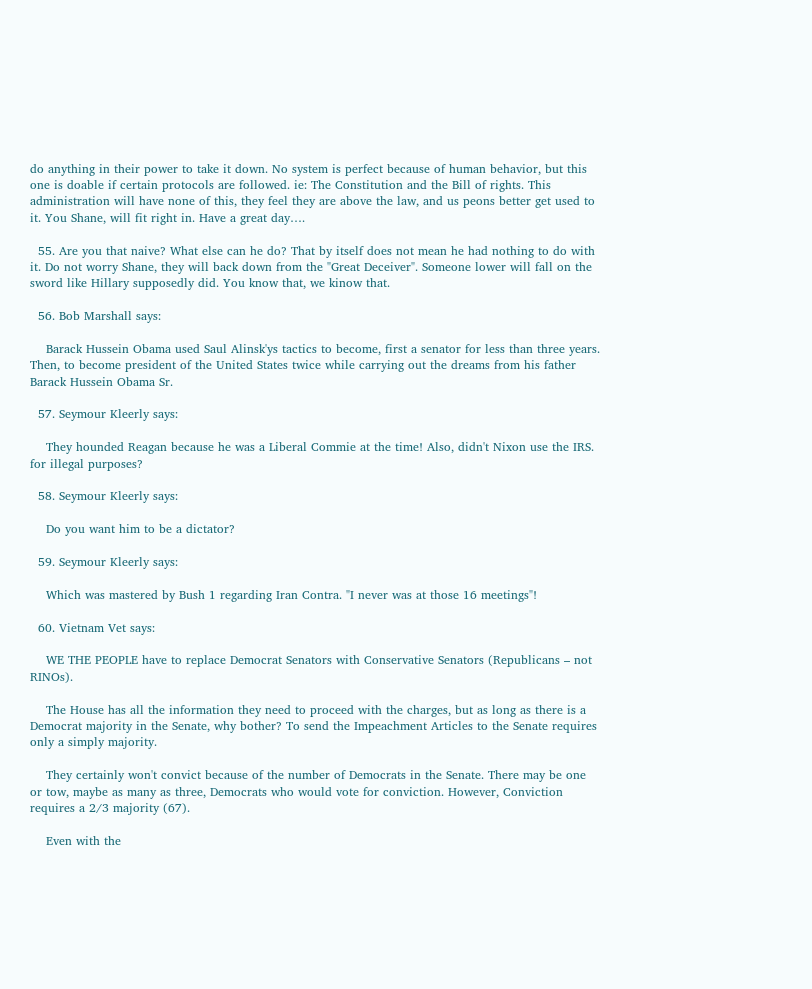do anything in their power to take it down. No system is perfect because of human behavior, but this one is doable if certain protocols are followed. ie: The Constitution and the Bill of rights. This administration will have none of this, they feel they are above the law, and us peons better get used to it. You Shane, will fit right in. Have a great day….

  55. Are you that naive? What else can he do? That by itself does not mean he had nothing to do with it. Do not worry Shane, they will back down from the "Great Deceiver". Someone lower will fall on the sword like Hillary supposedly did. You know that, we kinow that.

  56. Bob Marshall says:

    Barack Hussein Obama used Saul Alinsk'ys tactics to become, first a senator for less than three years. Then, to become president of the United States twice while carrying out the dreams from his father Barack Hussein Obama Sr.

  57. Seymour Kleerly says:

    They hounded Reagan because he was a Liberal Commie at the time! Also, didn't Nixon use the IRS. for illegal purposes?

  58. Seymour Kleerly says:

    Do you want him to be a dictator?

  59. Seymour Kleerly says:

    Which was mastered by Bush 1 regarding Iran Contra. "I never was at those 16 meetings"!

  60. Vietnam Vet says:

    WE THE PEOPLE have to replace Democrat Senators with Conservative Senators (Republicans – not RINOs).

    The House has all the information they need to proceed with the charges, but as long as there is a Democrat majority in the Senate, why bother? To send the Impeachment Articles to the Senate requires only a simply majority.

    They certainly won't convict because of the number of Democrats in the Senate. There may be one or tow, maybe as many as three, Democrats who would vote for conviction. However, Conviction requires a 2/3 majority (67).

    Even with the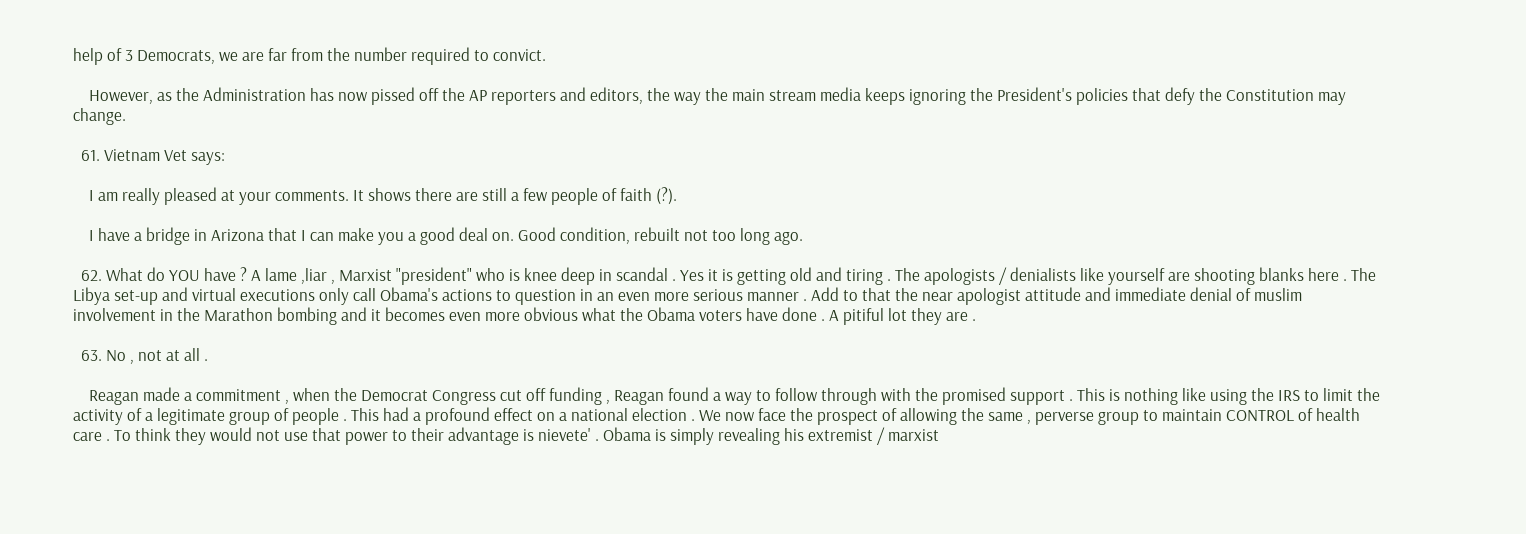help of 3 Democrats, we are far from the number required to convict.

    However, as the Administration has now pissed off the AP reporters and editors, the way the main stream media keeps ignoring the President's policies that defy the Constitution may change.

  61. Vietnam Vet says:

    I am really pleased at your comments. It shows there are still a few people of faith (?).

    I have a bridge in Arizona that I can make you a good deal on. Good condition, rebuilt not too long ago.

  62. What do YOU have ? A lame ,liar , Marxist "president" who is knee deep in scandal . Yes it is getting old and tiring . The apologists / denialists like yourself are shooting blanks here . The Libya set-up and virtual executions only call Obama's actions to question in an even more serious manner . Add to that the near apologist attitude and immediate denial of muslim involvement in the Marathon bombing and it becomes even more obvious what the Obama voters have done . A pitiful lot they are .

  63. No , not at all .

    Reagan made a commitment , when the Democrat Congress cut off funding , Reagan found a way to follow through with the promised support . This is nothing like using the IRS to limit the activity of a legitimate group of people . This had a profound effect on a national election . We now face the prospect of allowing the same , perverse group to maintain CONTROL of health care . To think they would not use that power to their advantage is nievete' . Obama is simply revealing his extremist / marxist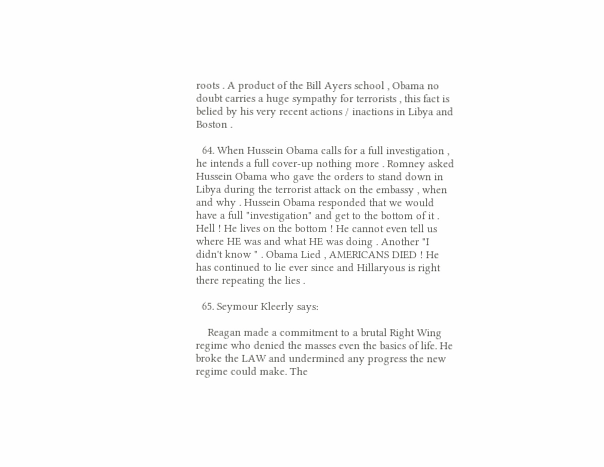roots . A product of the Bill Ayers school , Obama no doubt carries a huge sympathy for terrorists , this fact is belied by his very recent actions / inactions in Libya and Boston .

  64. When Hussein Obama calls for a full investigation , he intends a full cover-up nothing more . Romney asked Hussein Obama who gave the orders to stand down in Libya during the terrorist attack on the embassy , when and why . Hussein Obama responded that we would have a full "investigation" and get to the bottom of it . Hell ! He lives on the bottom ! He cannot even tell us where HE was and what HE was doing . Another "I didn't know " . Obama Lied , AMERICANS DIED ! He has continued to lie ever since and Hillaryous is right there repeating the lies .

  65. Seymour Kleerly says:

    Reagan made a commitment to a brutal Right Wing regime who denied the masses even the basics of life. He broke the LAW and undermined any progress the new regime could make. The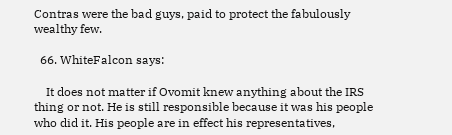Contras were the bad guys, paid to protect the fabulously wealthy few.

  66. WhiteFalcon says:

    It does not matter if Ovomit knew anything about the IRS thing or not. He is still responsible because it was his people who did it. His people are in effect his representatives,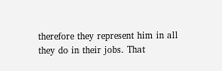therefore they represent him in all they do in their jobs. That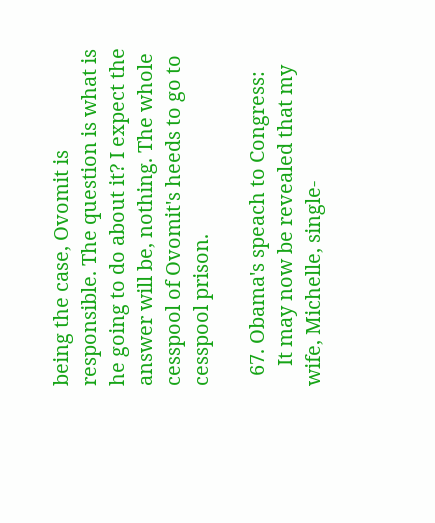being the case, Ovomit is responsible. The question is what is he going to do about it? I expect the answer will be, nothing. The whole cesspool of Ovomit's heeds to go to cesspool prison.

  67. Obama's speach to Congress:
    It may now be revealed that my wife, Michelle, single-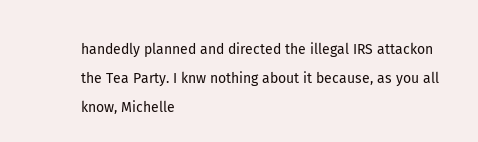handedly planned and directed the illegal IRS attackon the Tea Party. I knw nothing about it because, as you all know, Michelle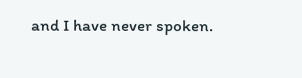and I have never spoken.